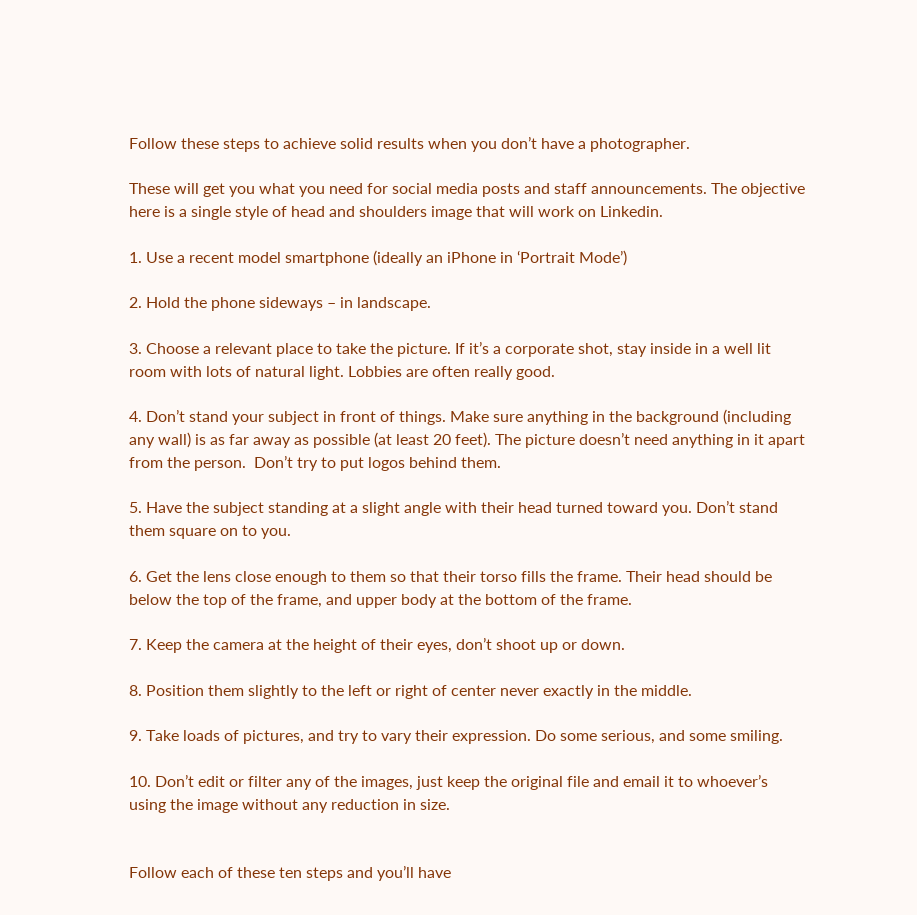Follow these steps to achieve solid results when you don’t have a photographer.

These will get you what you need for social media posts and staff announcements. The objective here is a single style of head and shoulders image that will work on Linkedin.

1. Use a recent model smartphone (ideally an iPhone in ‘Portrait Mode’)

2. Hold the phone sideways – in landscape.

3. Choose a relevant place to take the picture. If it’s a corporate shot, stay inside in a well lit room with lots of natural light. Lobbies are often really good.

4. Don’t stand your subject in front of things. Make sure anything in the background (including any wall) is as far away as possible (at least 20 feet). The picture doesn’t need anything in it apart from the person.  Don’t try to put logos behind them.

5. Have the subject standing at a slight angle with their head turned toward you. Don’t stand them square on to you.

6. Get the lens close enough to them so that their torso fills the frame. Their head should be below the top of the frame, and upper body at the bottom of the frame.

7. Keep the camera at the height of their eyes, don’t shoot up or down.

8. Position them slightly to the left or right of center never exactly in the middle.

9. Take loads of pictures, and try to vary their expression. Do some serious, and some smiling.

10. Don’t edit or filter any of the images, just keep the original file and email it to whoever’s using the image without any reduction in size.


Follow each of these ten steps and you’ll have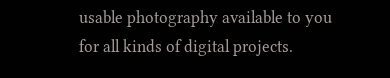usable photography available to you for all kinds of digital projects.